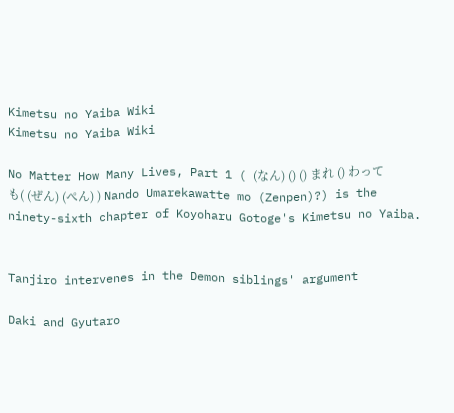Kimetsu no Yaiba Wiki
Kimetsu no Yaiba Wiki

No Matter How Many Lives, Part 1 ( (なん) () () まれ () わっても( (ぜん) (ぺん) ) Nando Umarekawatte mo (Zenpen)?) is the ninety-sixth chapter of Koyoharu Gotoge's Kimetsu no Yaiba.


Tanjiro intervenes in the Demon siblings' argument

Daki and Gyutaro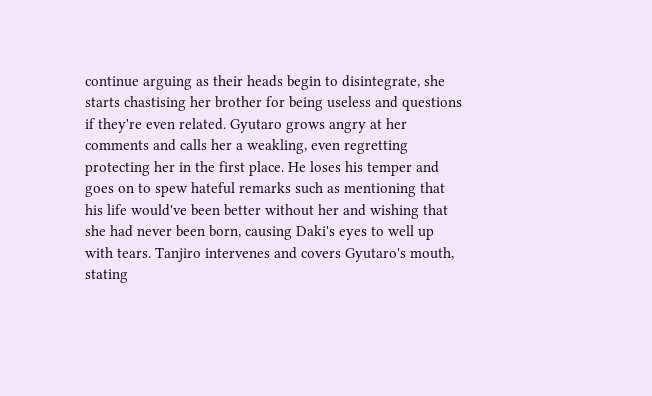continue arguing as their heads begin to disintegrate, she starts chastising her brother for being useless and questions if they're even related. Gyutaro grows angry at her comments and calls her a weakling, even regretting protecting her in the first place. He loses his temper and goes on to spew hateful remarks such as mentioning that his life would've been better without her and wishing that she had never been born, causing Daki's eyes to well up with tears. Tanjiro intervenes and covers Gyutaro's mouth, stating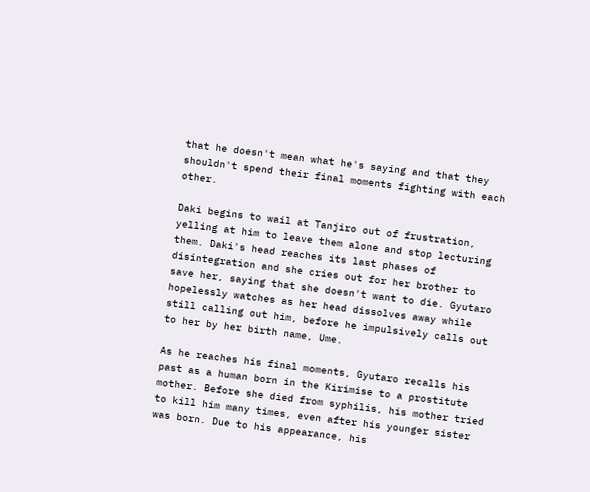that he doesn't mean what he's saying and that they shouldn't spend their final moments fighting with each other.

Daki begins to wail at Tanjiro out of frustration, yelling at him to leave them alone and stop lecturing them. Daki's head reaches its last phases of disintegration and she cries out for her brother to save her, saying that she doesn't want to die. Gyutaro hopelessly watches as her head dissolves away while still calling out him, before he impulsively calls out to her by her birth name, Ume.

As he reaches his final moments, Gyutaro recalls his past as a human born in the Kirimise to a prostitute mother. Before she died from syphilis, his mother tried to kill him many times, even after his younger sister was born. Due to his appearance, his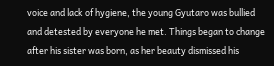voice and lack of hygiene, the young Gyutaro was bullied and detested by everyone he met. Things began to change after his sister was born, as her beauty dismissed his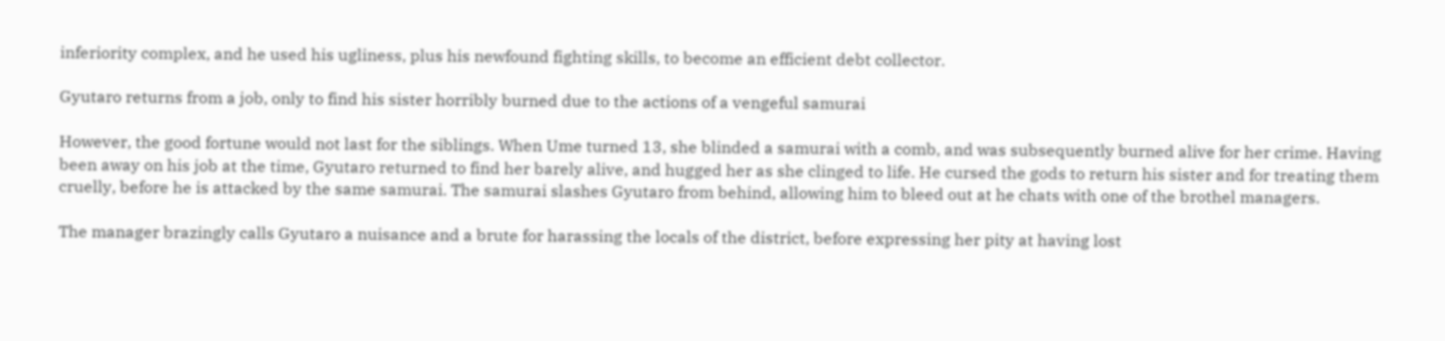inferiority complex, and he used his ugliness, plus his newfound fighting skills, to become an efficient debt collector.

Gyutaro returns from a job, only to find his sister horribly burned due to the actions of a vengeful samurai

However, the good fortune would not last for the siblings. When Ume turned 13, she blinded a samurai with a comb, and was subsequently burned alive for her crime. Having been away on his job at the time, Gyutaro returned to find her barely alive, and hugged her as she clinged to life. He cursed the gods to return his sister and for treating them cruelly, before he is attacked by the same samurai. The samurai slashes Gyutaro from behind, allowing him to bleed out at he chats with one of the brothel managers.

The manager brazingly calls Gyutaro a nuisance and a brute for harassing the locals of the district, before expressing her pity at having lost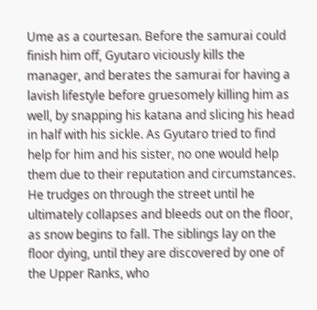Ume as a courtesan. Before the samurai could finish him off, Gyutaro viciously kills the manager, and berates the samurai for having a lavish lifestyle before gruesomely killing him as well, by snapping his katana and slicing his head in half with his sickle. As Gyutaro tried to find help for him and his sister, no one would help them due to their reputation and circumstances. He trudges on through the street until he ultimately collapses and bleeds out on the floor, as snow begins to fall. The siblings lay on the floor dying, until they are discovered by one of the Upper Ranks, who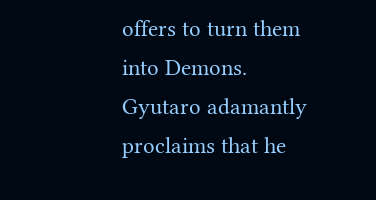offers to turn them into Demons. Gyutaro adamantly proclaims that he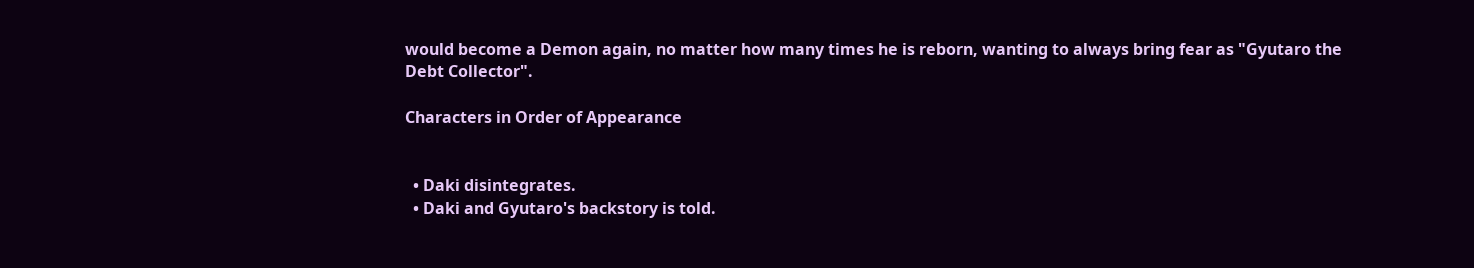would become a Demon again, no matter how many times he is reborn, wanting to always bring fear as "Gyutaro the Debt Collector".

Characters in Order of Appearance


  • Daki disintegrates.
  • Daki and Gyutaro's backstory is told.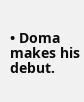• Doma makes his debut.